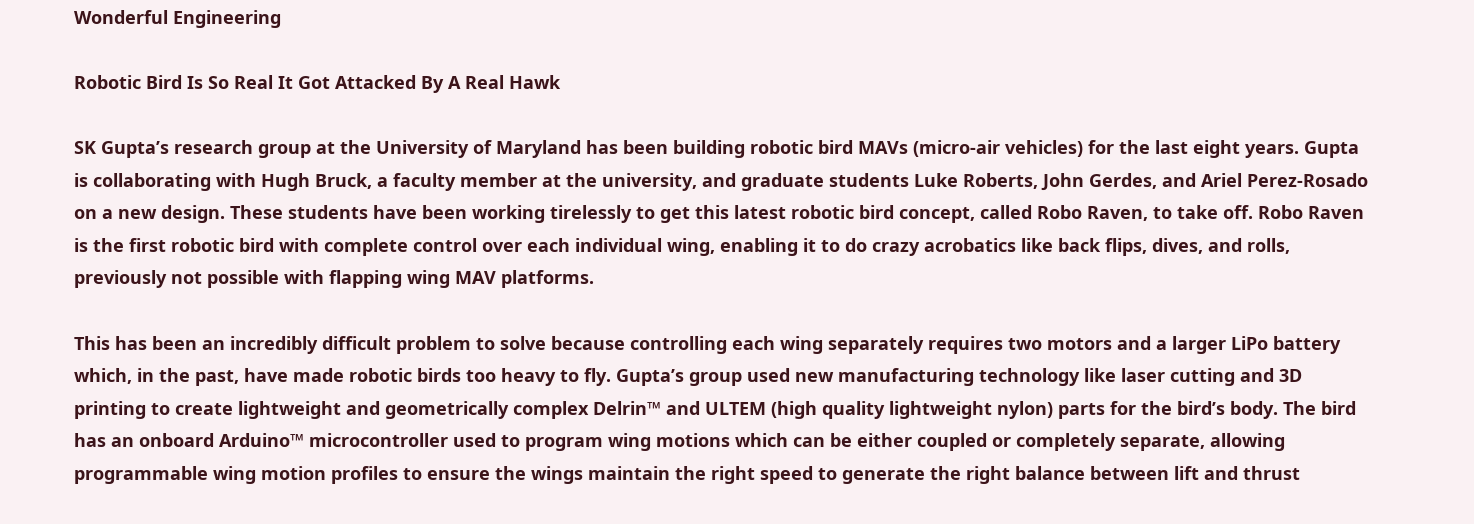Wonderful Engineering

Robotic Bird Is So Real It Got Attacked By A Real Hawk

SK Gupta’s research group at the University of Maryland has been building robotic bird MAVs (micro-air vehicles) for the last eight years. Gupta is collaborating with Hugh Bruck, a faculty member at the university, and graduate students Luke Roberts, John Gerdes, and Ariel Perez-Rosado on a new design. These students have been working tirelessly to get this latest robotic bird concept, called Robo Raven, to take off. Robo Raven is the first robotic bird with complete control over each individual wing, enabling it to do crazy acrobatics like back flips, dives, and rolls, previously not possible with flapping wing MAV platforms.

This has been an incredibly difficult problem to solve because controlling each wing separately requires two motors and a larger LiPo battery which, in the past, have made robotic birds too heavy to fly. Gupta’s group used new manufacturing technology like laser cutting and 3D printing to create lightweight and geometrically complex Delrin™ and ULTEM (high quality lightweight nylon) parts for the bird’s body. The bird has an onboard Arduino™ microcontroller used to program wing motions which can be either coupled or completely separate, allowing programmable wing motion profiles to ensure the wings maintain the right speed to generate the right balance between lift and thrust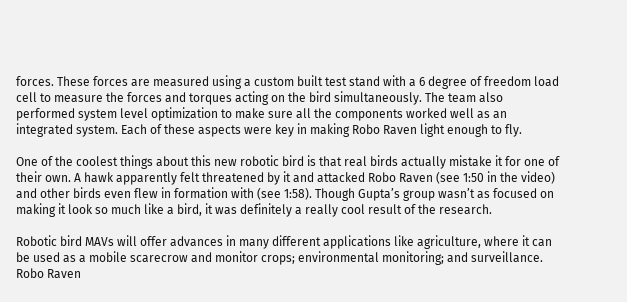forces. These forces are measured using a custom built test stand with a 6 degree of freedom load cell to measure the forces and torques acting on the bird simultaneously. The team also performed system level optimization to make sure all the components worked well as an integrated system. Each of these aspects were key in making Robo Raven light enough to fly.

One of the coolest things about this new robotic bird is that real birds actually mistake it for one of their own. A hawk apparently felt threatened by it and attacked Robo Raven (see 1:50 in the video) and other birds even flew in formation with (see 1:58). Though Gupta’s group wasn’t as focused on making it look so much like a bird, it was definitely a really cool result of the research.

Robotic bird MAVs will offer advances in many different applications like agriculture, where it can be used as a mobile scarecrow and monitor crops; environmental monitoring; and surveillance. Robo Raven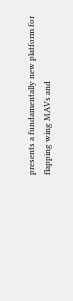presents a fundamentally new platform for flapping wing MAVs and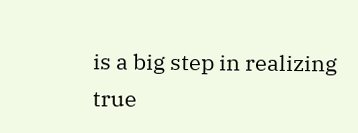is a big step in realizing true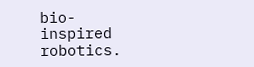bio-inspired robotics.